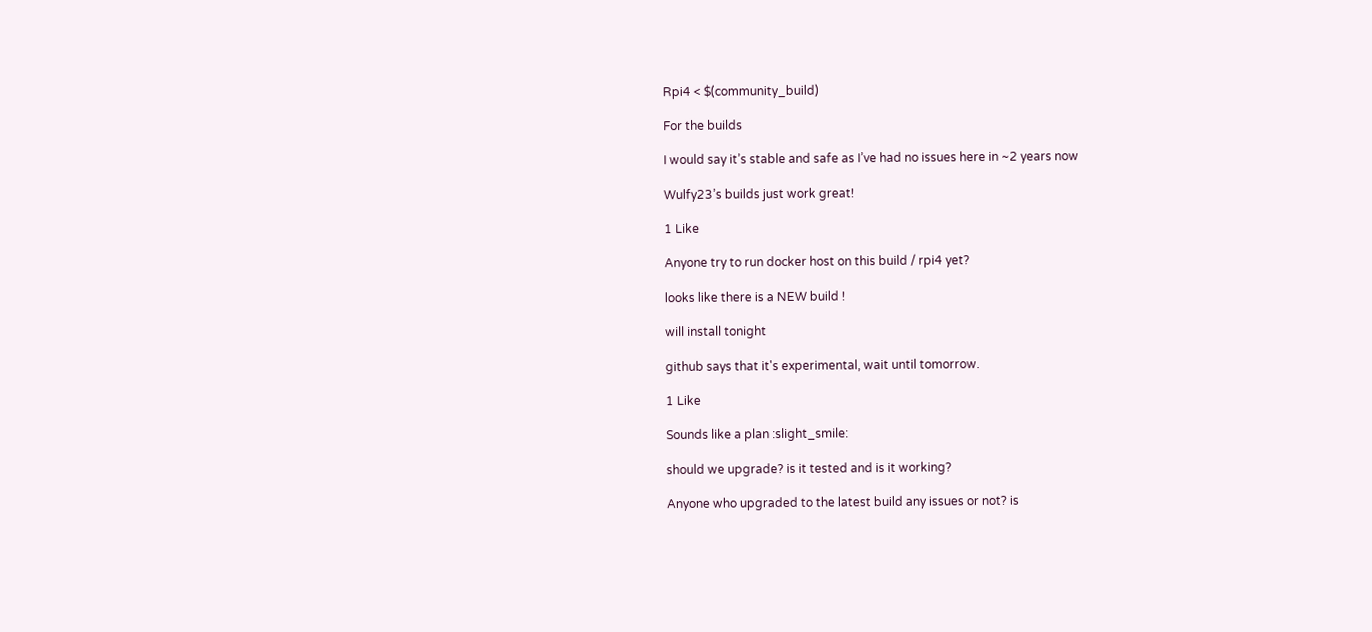Rpi4 < $(community_build)

For the builds

I would say it’s stable and safe as I’ve had no issues here in ~2 years now

Wulfy23’s builds just work great!

1 Like

Anyone try to run docker host on this build / rpi4 yet?

looks like there is a NEW build !

will install tonight

github says that it's experimental, wait until tomorrow.

1 Like

Sounds like a plan :slight_smile:

should we upgrade? is it tested and is it working?

Anyone who upgraded to the latest build any issues or not? is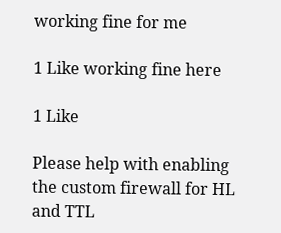working fine for me

1 Like working fine here

1 Like

Please help with enabling the custom firewall for HL and TTL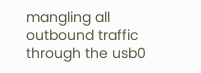mangling all outbound traffic through the usb0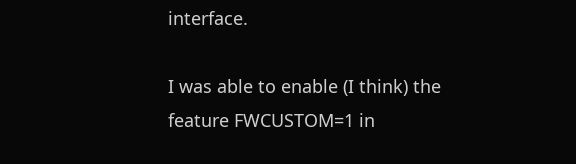interface.

I was able to enable (I think) the feature FWCUSTOM=1 in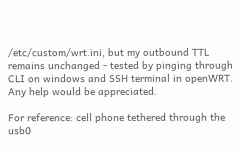/etc/custom/wrt.ini, but my outbound TTL remains unchanged - tested by pinging through CLI on windows and SSH terminal in openWRT. Any help would be appreciated.

For reference: cell phone tethered through the usb0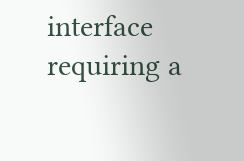interface requiring a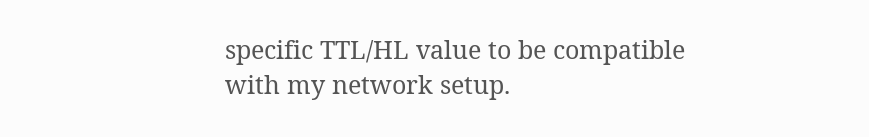specific TTL/HL value to be compatible with my network setup.